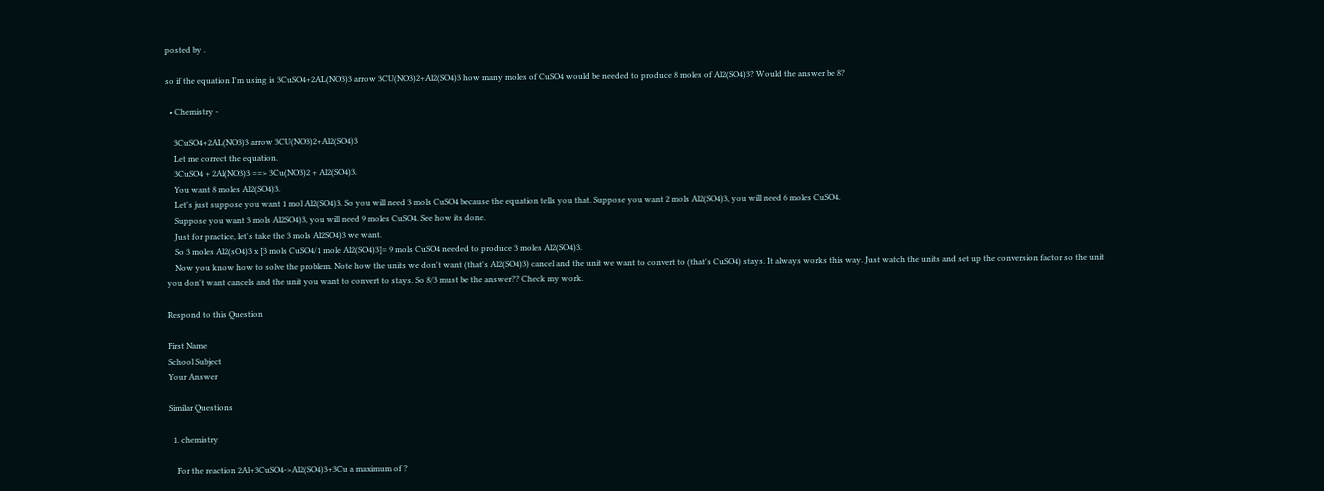posted by .

so if the equation I'm using is 3CuSO4+2AL(NO3)3 arrow 3CU(NO3)2+Al2(SO4)3 how many moles of CuSO4 would be needed to produce 8 moles of Al2(SO4)3? Would the answer be 8?

  • Chemistry -

    3CuSO4+2AL(NO3)3 arrow 3CU(NO3)2+Al2(SO4)3
    Let me correct the equation.
    3CuSO4 + 2Al(NO3)3 ==> 3Cu(NO3)2 + Al2(SO4)3.
    You want 8 moles Al2(SO4)3.
    Let's just suppose you want 1 mol Al2(SO4)3. So you will need 3 mols CuSO4 because the equation tells you that. Suppose you want 2 mols Al2(SO4)3, you will need 6 moles CuSO4.
    Suppose you want 3 mols Al2SO4)3, you will need 9 moles CuSO4. See how its done.
    Just for practice, let's take the 3 mols Al2SO4)3 we want.
    So 3 moles Al2(sO4)3 x [3 mols CuSO4/1 mole Al2(SO4)3]= 9 mols CuSO4 needed to produce 3 moles Al2(SO4)3.
    Now you know how to solve the problem. Note how the units we don't want (that's Al2(SO4)3) cancel and the unit we want to convert to (that's CuSO4) stays. It always works this way. Just watch the units and set up the conversion factor so the unit you don't want cancels and the unit you want to convert to stays. So 8/3 must be the answer?? Check my work.

Respond to this Question

First Name
School Subject
Your Answer

Similar Questions

  1. chemistry

    For the reaction 2Al+3CuSO4->Al2(SO4)3+3Cu a maximum of ?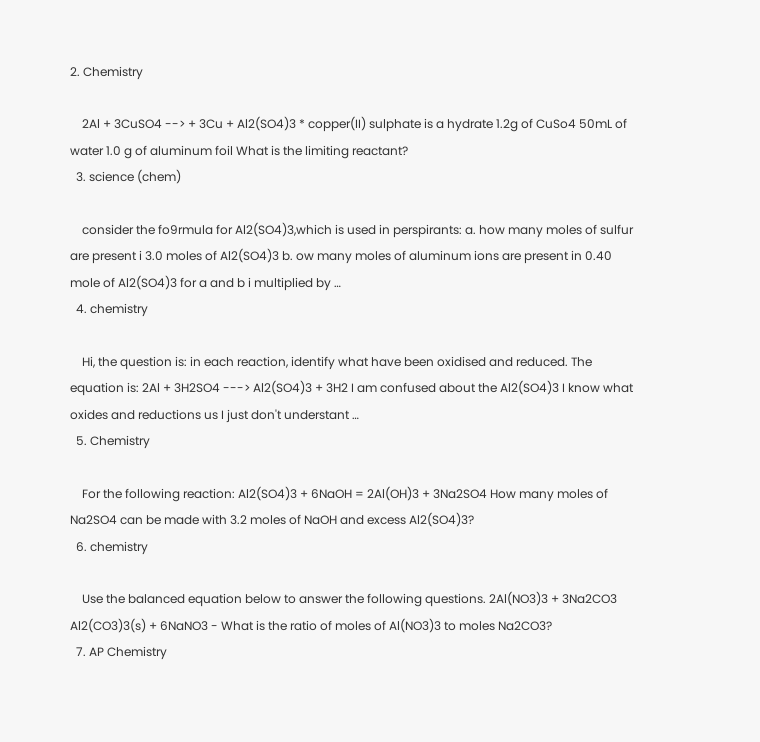2. Chemistry

    2Al + 3CuSO4 --> + 3Cu + Al2(SO4)3 * copper(II) sulphate is a hydrate 1.2g of CuSo4 50mL of water 1.0 g of aluminum foil What is the limiting reactant?
  3. science (chem)

    consider the fo9rmula for Al2(SO4)3,which is used in perspirants: a. how many moles of sulfur are present i 3.0 moles of Al2(SO4)3 b. ow many moles of aluminum ions are present in 0.40 mole of Al2(SO4)3 for a and b i multiplied by …
  4. chemistry

    Hi, the question is: in each reaction, identify what have been oxidised and reduced. The equation is: 2Al + 3H2SO4 ---> Al2(SO4)3 + 3H2 I am confused about the Al2(SO4)3 I know what oxides and reductions us I just don't understant …
  5. Chemistry

    For the following reaction: Al2(SO4)3 + 6NaOH = 2Al(OH)3 + 3Na2SO4 How many moles of Na2SO4 can be made with 3.2 moles of NaOH and excess Al2(SO4)3?
  6. chemistry

    Use the balanced equation below to answer the following questions. 2Al(NO3)3 + 3Na2CO3 Al2(CO3)3(s) + 6NaNO3 - What is the ratio of moles of Al(NO3)3 to moles Na2CO3?
  7. AP Chemistry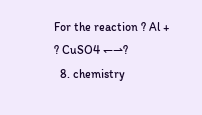For the reaction ? Al + ? CuSO4 ↽⇀?
  8. chemistry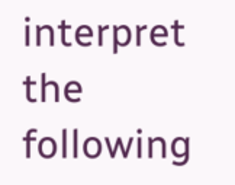interpret the following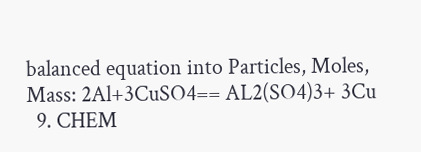balanced equation into Particles, Moles, Mass: 2Al+3CuSO4== AL2(SO4)3+ 3Cu
  9. CHEM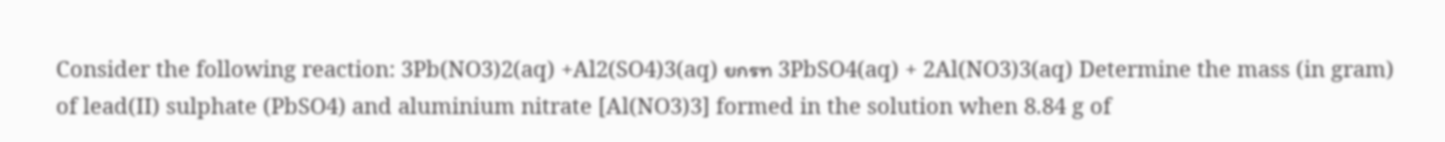Consider the following reaction: 3Pb(NO3)2(aq) +Al2(SO4)3(aq) ยกรท 3PbSO4(aq) + 2Al(NO3)3(aq) Determine the mass (in gram) of lead(II) sulphate (PbSO4) and aluminium nitrate [Al(NO3)3] formed in the solution when 8.84 g of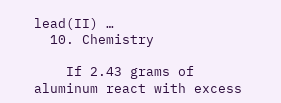lead(II) …
  10. Chemistry

    If 2.43 grams of aluminum react with excess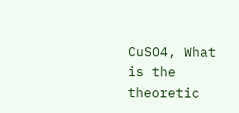CuSO4, What is the theoretic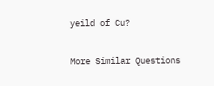yeild of Cu?

More Similar Questions